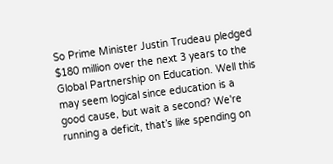So Prime Minister Justin Trudeau pledged $180 million over the next 3 years to the Global Partnership on Education. Well this may seem logical since education is a good cause, but wait a second? We're running a deficit, that’s like spending on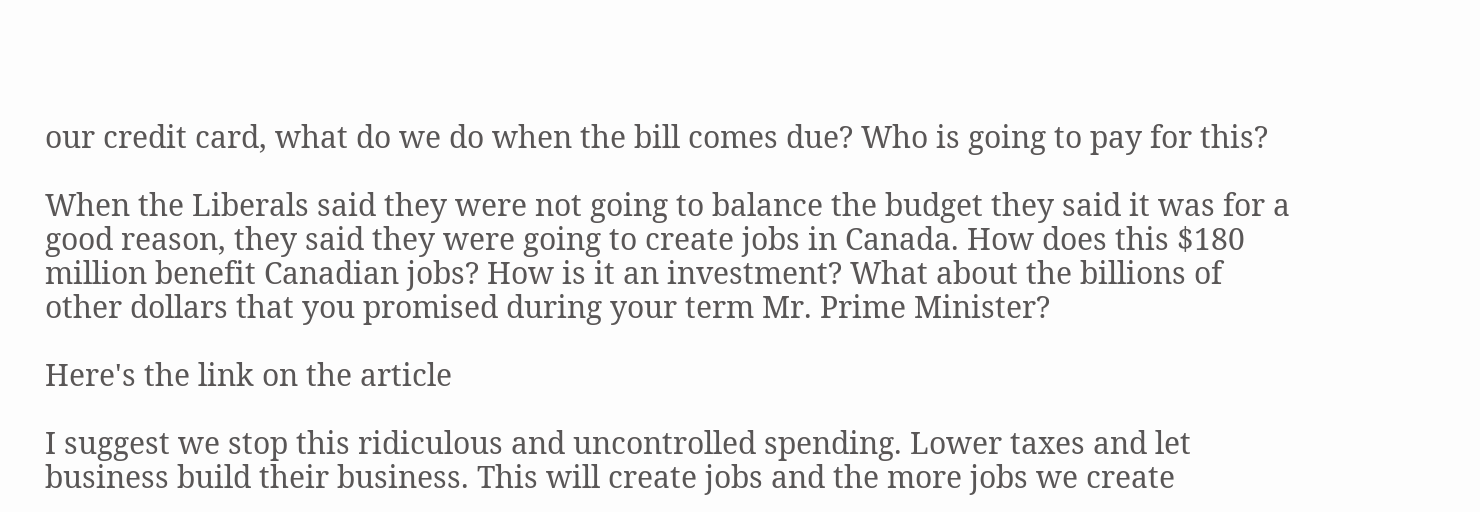our credit card, what do we do when the bill comes due? Who is going to pay for this?

When the Liberals said they were not going to balance the budget they said it was for a good reason, they said they were going to create jobs in Canada. How does this $180 million benefit Canadian jobs? How is it an investment? What about the billions of other dollars that you promised during your term Mr. Prime Minister?

Here's the link on the article

I suggest we stop this ridiculous and uncontrolled spending. Lower taxes and let business build their business. This will create jobs and the more jobs we create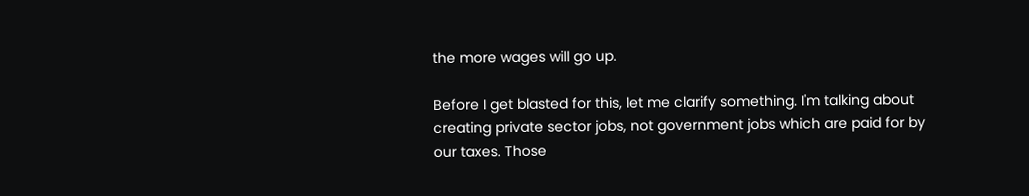the more wages will go up.

Before I get blasted for this, let me clarify something. I'm talking about creating private sector jobs, not government jobs which are paid for by our taxes. Those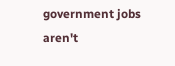government jobs aren't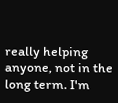really helping anyone, not in the long term. I'm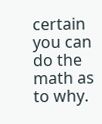certain you can do the math as to why.